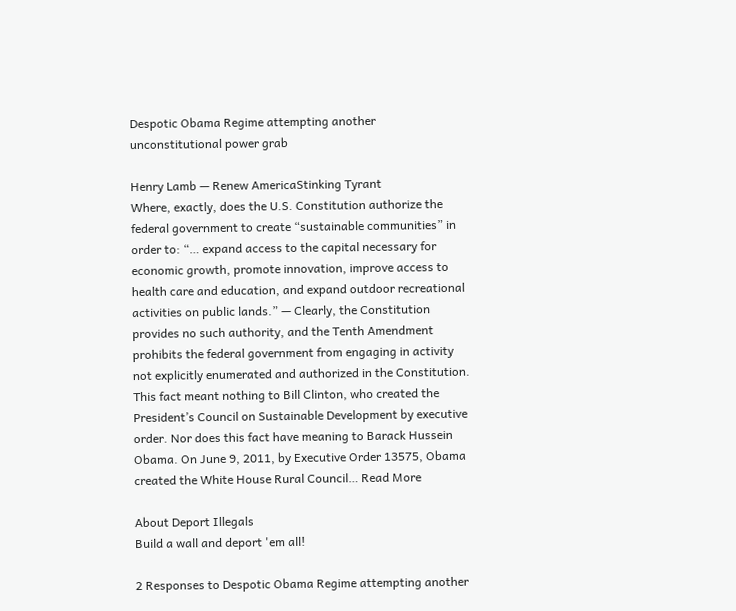Despotic Obama Regime attempting another unconstitutional power grab

Henry Lamb — Renew AmericaStinking Tyrant
Where, exactly, does the U.S. Constitution authorize the federal government to create “sustainable communities” in order to: “… expand access to the capital necessary for economic growth, promote innovation, improve access to health care and education, and expand outdoor recreational activities on public lands.” — Clearly, the Constitution provides no such authority, and the Tenth Amendment prohibits the federal government from engaging in activity not explicitly enumerated and authorized in the Constitution. This fact meant nothing to Bill Clinton, who created the President’s Council on Sustainable Development by executive order. Nor does this fact have meaning to Barack Hussein Obama. On June 9, 2011, by Executive Order 13575, Obama created the White House Rural Council… Read More

About Deport Illegals
Build a wall and deport 'em all!

2 Responses to Despotic Obama Regime attempting another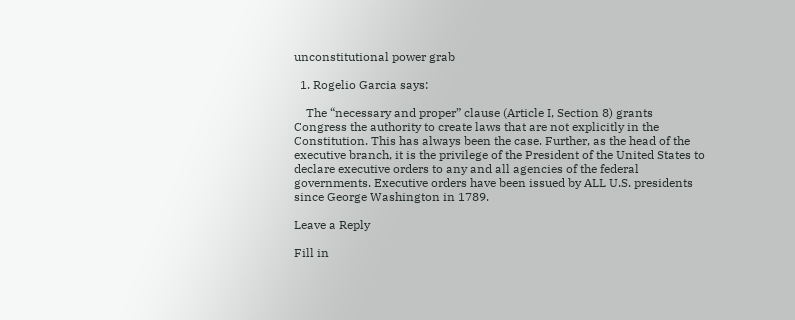unconstitutional power grab

  1. Rogelio Garcia says:

    The “necessary and proper” clause (Article I, Section 8) grants Congress the authority to create laws that are not explicitly in the Constitution. This has always been the case. Further, as the head of the executive branch, it is the privilege of the President of the United States to declare executive orders to any and all agencies of the federal governments. Executive orders have been issued by ALL U.S. presidents since George Washington in 1789.

Leave a Reply

Fill in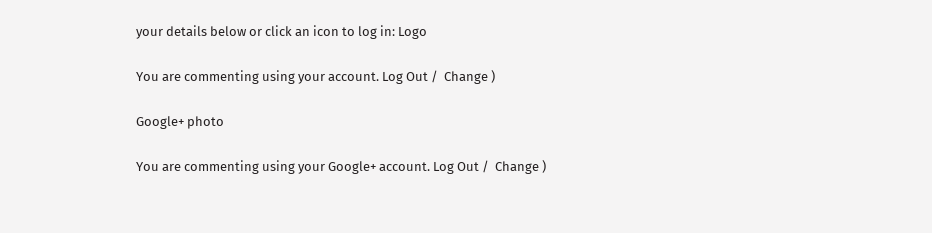your details below or click an icon to log in: Logo

You are commenting using your account. Log Out /  Change )

Google+ photo

You are commenting using your Google+ account. Log Out /  Change )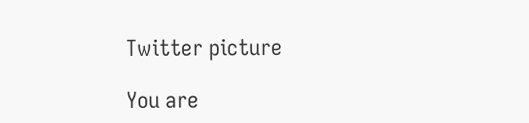Twitter picture

You are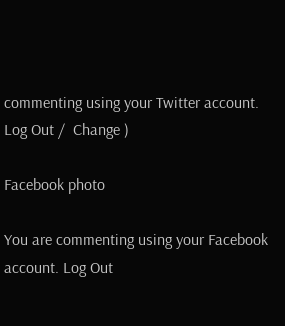commenting using your Twitter account. Log Out /  Change )

Facebook photo

You are commenting using your Facebook account. Log Out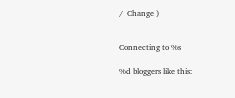/  Change )


Connecting to %s

%d bloggers like this: